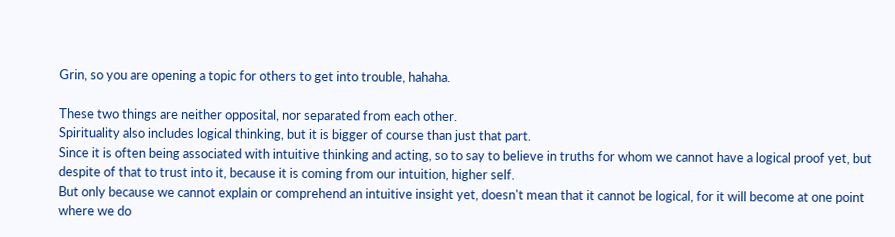Grin, so you are opening a topic for others to get into trouble, hahaha.

These two things are neither opposital, nor separated from each other.
Spirituality also includes logical thinking, but it is bigger of course than just that part.
Since it is often being associated with intuitive thinking and acting, so to say to believe in truths for whom we cannot have a logical proof yet, but despite of that to trust into it, because it is coming from our intuition, higher self.
But only because we cannot explain or comprehend an intuitive insight yet, doesn't mean that it cannot be logical, for it will become at one point where we do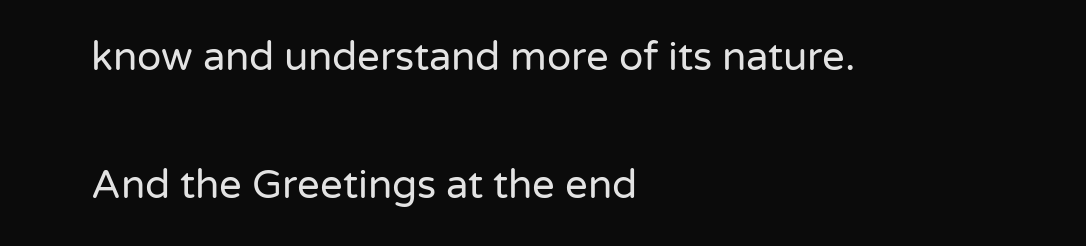know and understand more of its nature.

And the Greetings at the end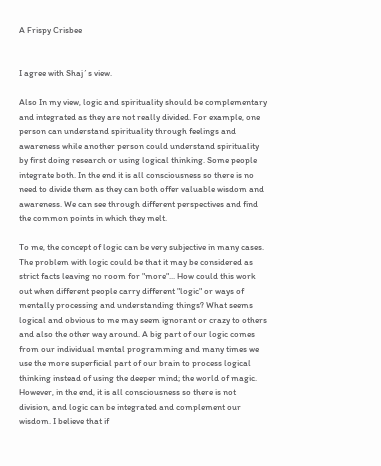A Frispy Crisbee


I agree with Shaj´s view.

Also In my view, logic and spirituality should be complementary and integrated as they are not really divided. For example, one person can understand spirituality through feelings and awareness while another person could understand spirituality by first doing research or using logical thinking. Some people integrate both. In the end it is all consciousness so there is no need to divide them as they can both offer valuable wisdom and awareness. We can see through different perspectives and find the common points in which they melt.

To me, the concept of logic can be very subjective in many cases. The problem with logic could be that it may be considered as strict facts leaving no room for "more"... How could this work out when different people carry different "logic" or ways of mentally processing and understanding things? What seems logical and obvious to me may seem ignorant or crazy to others and also the other way around. A big part of our logic comes from our individual mental programming and many times we use the more superficial part of our brain to process logical thinking instead of using the deeper mind; the world of magic. However, in the end, it is all consciousness so there is not division, and logic can be integrated and complement our wisdom. I believe that if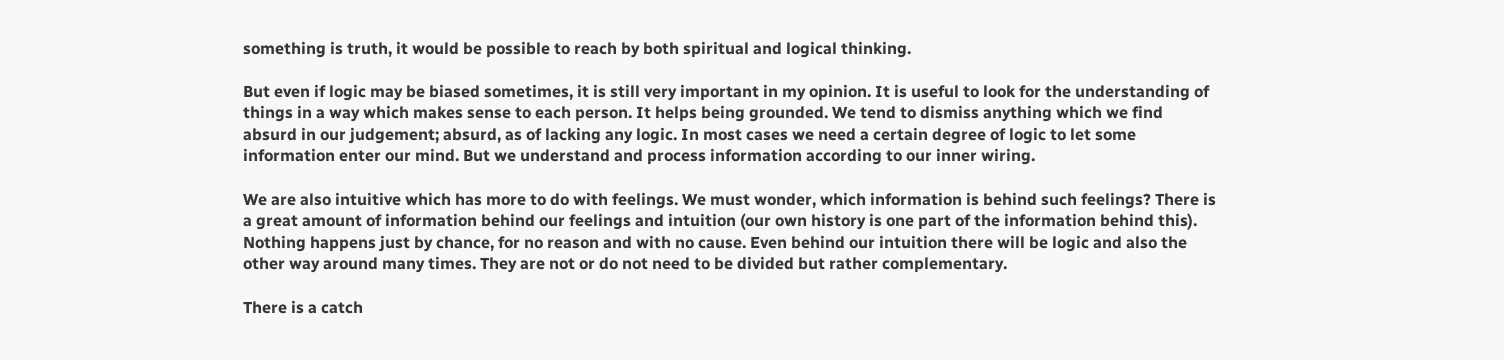something is truth, it would be possible to reach by both spiritual and logical thinking.

But even if logic may be biased sometimes, it is still very important in my opinion. It is useful to look for the understanding of things in a way which makes sense to each person. It helps being grounded. We tend to dismiss anything which we find absurd in our judgement; absurd, as of lacking any logic. In most cases we need a certain degree of logic to let some information enter our mind. But we understand and process information according to our inner wiring.

We are also intuitive which has more to do with feelings. We must wonder, which information is behind such feelings? There is a great amount of information behind our feelings and intuition (our own history is one part of the information behind this). Nothing happens just by chance, for no reason and with no cause. Even behind our intuition there will be logic and also the other way around many times. They are not or do not need to be divided but rather complementary.

There is a catch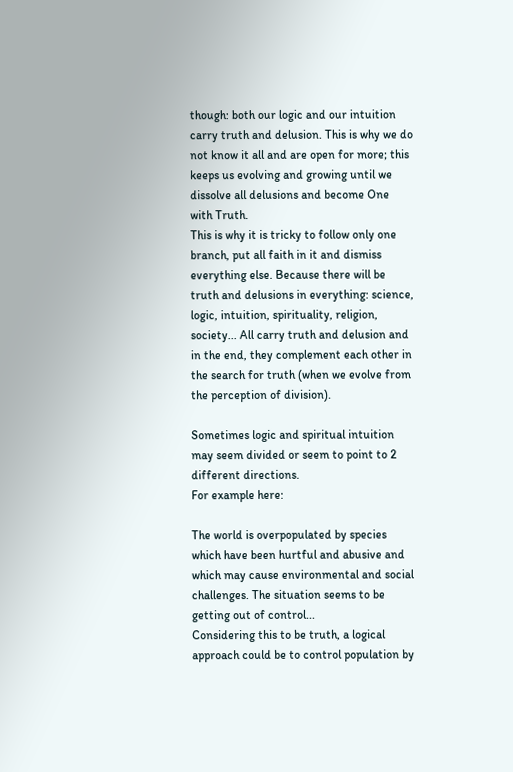though: both our logic and our intuition carry truth and delusion. This is why we do not know it all and are open for more; this keeps us evolving and growing until we dissolve all delusions and become One with Truth.
This is why it is tricky to follow only one branch, put all faith in it and dismiss everything else. Because there will be truth and delusions in everything: science, logic, intuition, spirituality, religion, society... All carry truth and delusion and in the end, they complement each other in the search for truth (when we evolve from the perception of division).

Sometimes logic and spiritual intuition may seem divided or seem to point to 2 different directions.
For example here:

The world is overpopulated by species which have been hurtful and abusive and which may cause environmental and social challenges. The situation seems to be getting out of control...
Considering this to be truth, a logical approach could be to control population by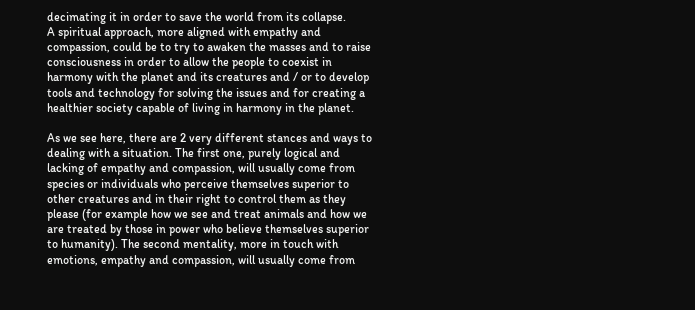decimating it in order to save the world from its collapse.
A spiritual approach, more aligned with empathy and compassion, could be to try to awaken the masses and to raise consciousness in order to allow the people to coexist in harmony with the planet and its creatures and / or to develop tools and technology for solving the issues and for creating a healthier society capable of living in harmony in the planet.

As we see here, there are 2 very different stances and ways to dealing with a situation. The first one, purely logical and lacking of empathy and compassion, will usually come from species or individuals who perceive themselves superior to other creatures and in their right to control them as they please (for example how we see and treat animals and how we are treated by those in power who believe themselves superior to humanity). The second mentality, more in touch with emotions, empathy and compassion, will usually come from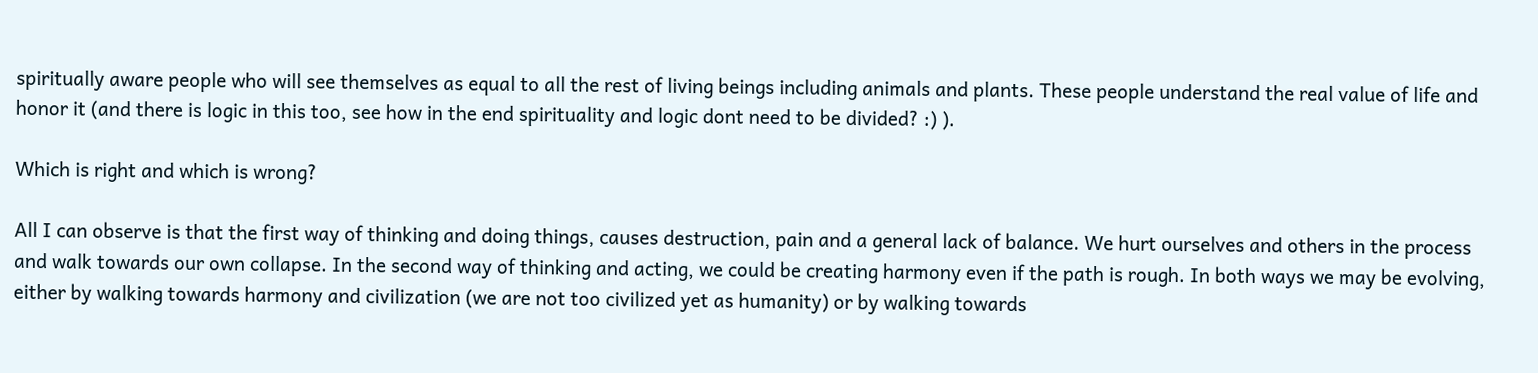spiritually aware people who will see themselves as equal to all the rest of living beings including animals and plants. These people understand the real value of life and honor it (and there is logic in this too, see how in the end spirituality and logic dont need to be divided? :) ).

Which is right and which is wrong?

All I can observe is that the first way of thinking and doing things, causes destruction, pain and a general lack of balance. We hurt ourselves and others in the process and walk towards our own collapse. In the second way of thinking and acting, we could be creating harmony even if the path is rough. In both ways we may be evolving, either by walking towards harmony and civilization (we are not too civilized yet as humanity) or by walking towards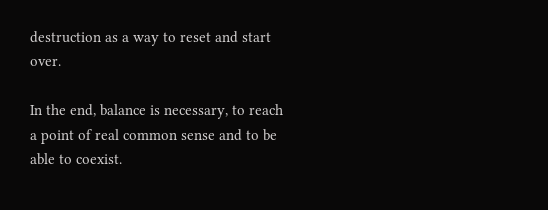destruction as a way to reset and start over.

In the end, balance is necessary, to reach a point of real common sense and to be able to coexist.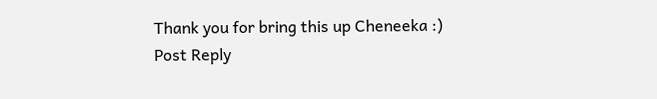Thank you for bring this up Cheneeka :)
Post Reply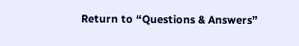Return to “Questions & Answers”